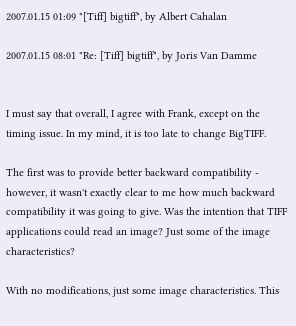2007.01.15 01:09 "[Tiff] bigtiff", by Albert Cahalan

2007.01.15 08:01 "Re: [Tiff] bigtiff", by Joris Van Damme


I must say that overall, I agree with Frank, except on the timing issue. In my mind, it is too late to change BigTIFF.

The first was to provide better backward compatibility - however, it wasn't exactly clear to me how much backward compatibility it was going to give. Was the intention that TIFF applications could read an image? Just some of the image characteristics?

With no modifications, just some image characteristics. This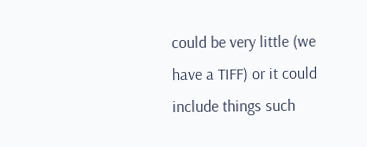could be very little (we have a TIFF) or it could include things such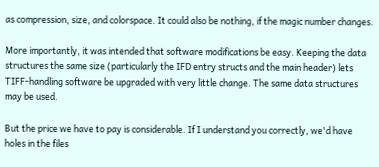as compression, size, and colorspace. It could also be nothing, if the magic number changes.

More importantly, it was intended that software modifications be easy. Keeping the data structures the same size (particularly the IFD entry structs and the main header) lets TIFF-handling software be upgraded with very little change. The same data structures may be used.

But the price we have to pay is considerable. If I understand you correctly, we'd have holes in the files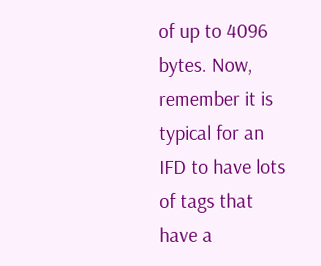of up to 4096 bytes. Now, remember it is typical for an IFD to have lots of tags that have a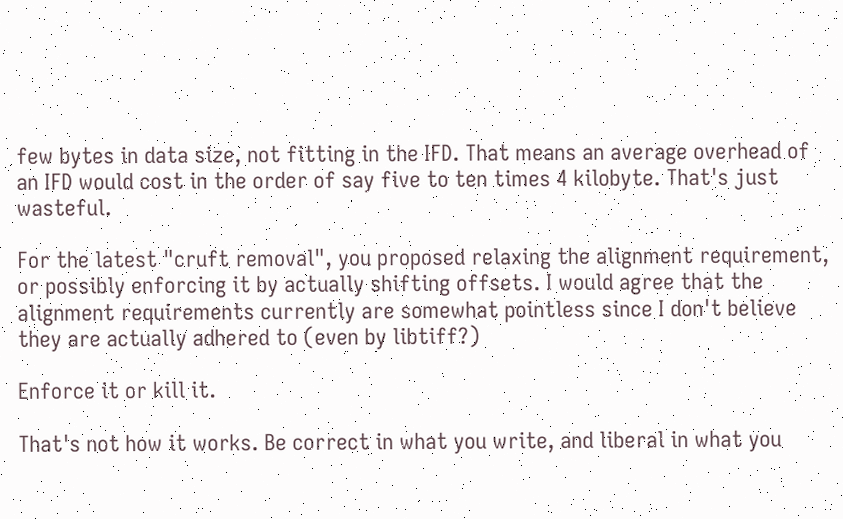few bytes in data size, not fitting in the IFD. That means an average overhead of an IFD would cost in the order of say five to ten times 4 kilobyte. That's just wasteful.

For the latest "cruft removal", you proposed relaxing the alignment requirement, or possibly enforcing it by actually shifting offsets. I would agree that the alignment requirements currently are somewhat pointless since I don't believe they are actually adhered to (even by libtiff?)

Enforce it or kill it.

That's not how it works. Be correct in what you write, and liberal in what you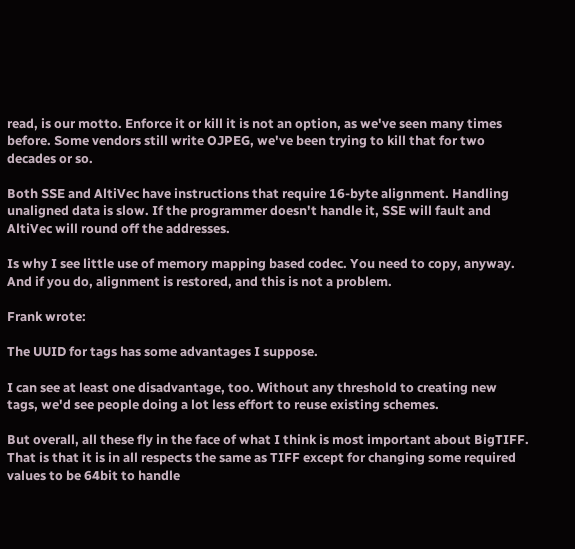read, is our motto. Enforce it or kill it is not an option, as we've seen many times before. Some vendors still write OJPEG, we've been trying to kill that for two decades or so.

Both SSE and AltiVec have instructions that require 16-byte alignment. Handling unaligned data is slow. If the programmer doesn't handle it, SSE will fault and AltiVec will round off the addresses.

Is why I see little use of memory mapping based codec. You need to copy, anyway. And if you do, alignment is restored, and this is not a problem.

Frank wrote:

The UUID for tags has some advantages I suppose.

I can see at least one disadvantage, too. Without any threshold to creating new tags, we'd see people doing a lot less effort to reuse existing schemes.

But overall, all these fly in the face of what I think is most important about BigTIFF. That is that it is in all respects the same as TIFF except for changing some required values to be 64bit to handle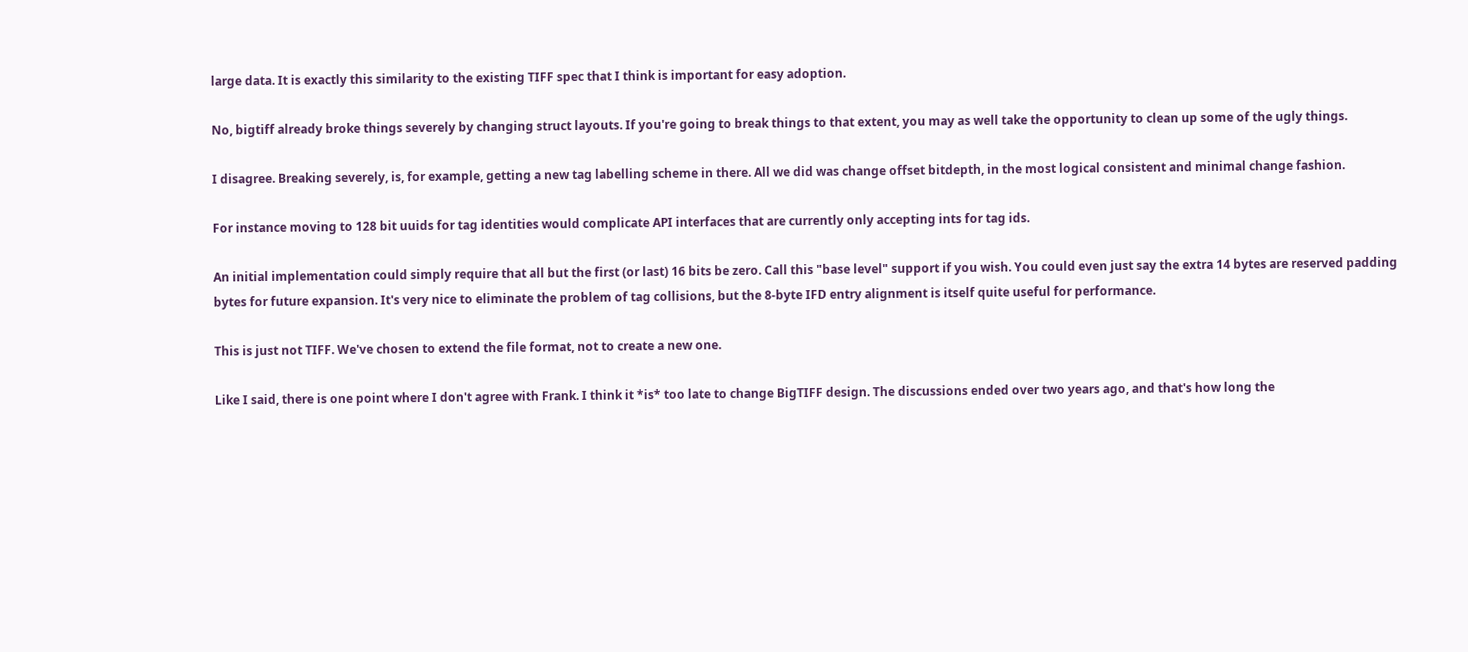large data. It is exactly this similarity to the existing TIFF spec that I think is important for easy adoption.

No, bigtiff already broke things severely by changing struct layouts. If you're going to break things to that extent, you may as well take the opportunity to clean up some of the ugly things.

I disagree. Breaking severely, is, for example, getting a new tag labelling scheme in there. All we did was change offset bitdepth, in the most logical consistent and minimal change fashion.

For instance moving to 128 bit uuids for tag identities would complicate API interfaces that are currently only accepting ints for tag ids.

An initial implementation could simply require that all but the first (or last) 16 bits be zero. Call this "base level" support if you wish. You could even just say the extra 14 bytes are reserved padding bytes for future expansion. It's very nice to eliminate the problem of tag collisions, but the 8-byte IFD entry alignment is itself quite useful for performance.

This is just not TIFF. We've chosen to extend the file format, not to create a new one.

Like I said, there is one point where I don't agree with Frank. I think it *is* too late to change BigTIFF design. The discussions ended over two years ago, and that's how long the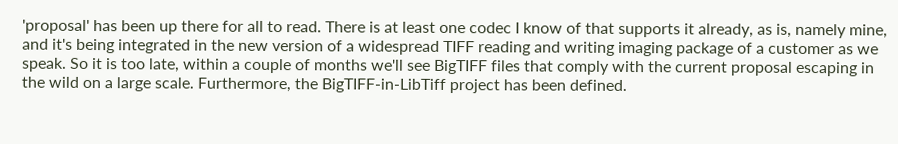'proposal' has been up there for all to read. There is at least one codec I know of that supports it already, as is, namely mine, and it's being integrated in the new version of a widespread TIFF reading and writing imaging package of a customer as we speak. So it is too late, within a couple of months we'll see BigTIFF files that comply with the current proposal escaping in the wild on a large scale. Furthermore, the BigTIFF-in-LibTiff project has been defined.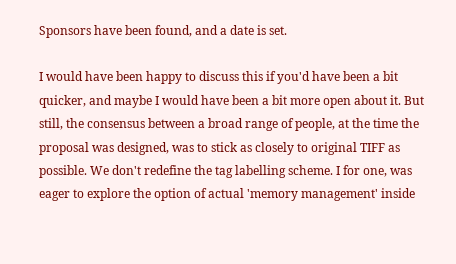Sponsors have been found, and a date is set.

I would have been happy to discuss this if you'd have been a bit quicker, and maybe I would have been a bit more open about it. But still, the consensus between a broad range of people, at the time the proposal was designed, was to stick as closely to original TIFF as possible. We don't redefine the tag labelling scheme. I for one, was eager to explore the option of actual 'memory management' inside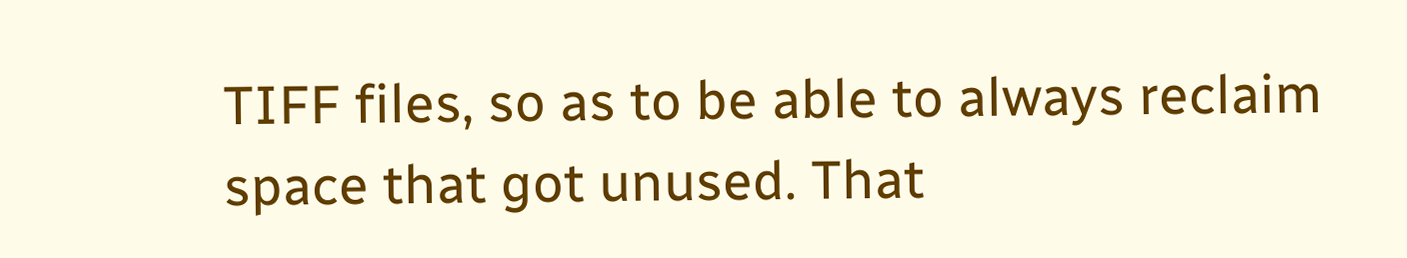TIFF files, so as to be able to always reclaim space that got unused. That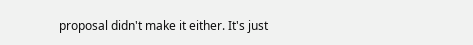proposal didn't make it either. It's just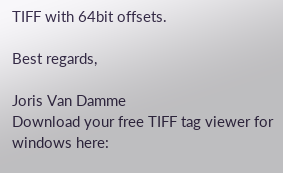TIFF with 64bit offsets.

Best regards,

Joris Van Damme
Download your free TIFF tag viewer for windows here: